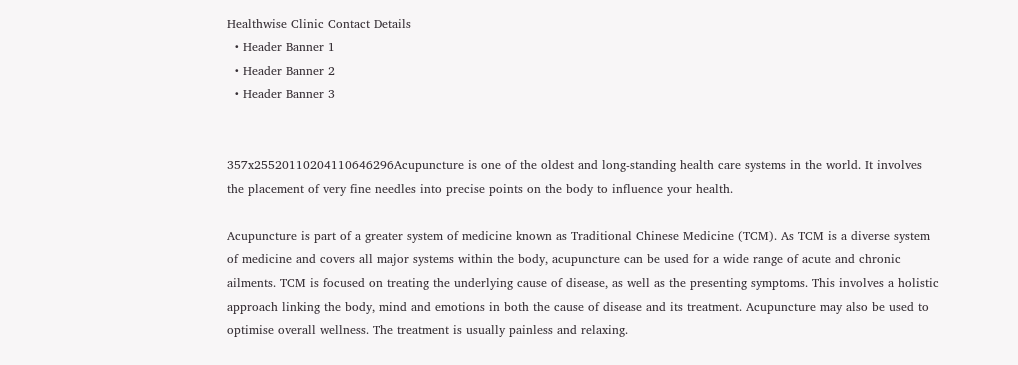Healthwise Clinic Contact Details
  • Header Banner 1
  • Header Banner 2
  • Header Banner 3


357x25520110204110646296Acupuncture is one of the oldest and long-standing health care systems in the world. It involves the placement of very fine needles into precise points on the body to influence your health.

Acupuncture is part of a greater system of medicine known as Traditional Chinese Medicine (TCM). As TCM is a diverse system of medicine and covers all major systems within the body, acupuncture can be used for a wide range of acute and chronic ailments. TCM is focused on treating the underlying cause of disease, as well as the presenting symptoms. This involves a holistic approach linking the body, mind and emotions in both the cause of disease and its treatment. Acupuncture may also be used to optimise overall wellness. The treatment is usually painless and relaxing.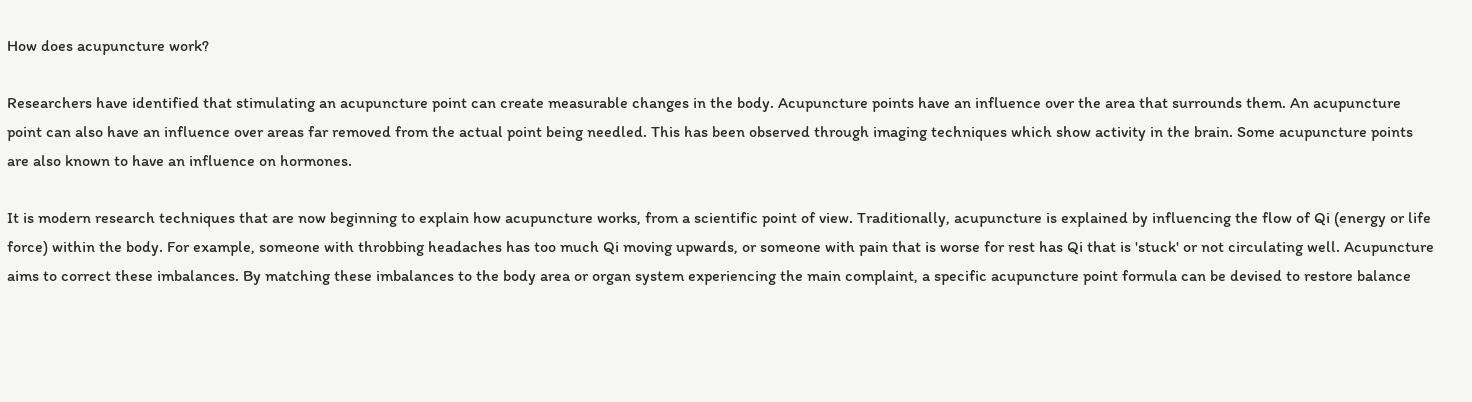How does acupuncture work?

Researchers have identified that stimulating an acupuncture point can create measurable changes in the body. Acupuncture points have an influence over the area that surrounds them. An acupuncture point can also have an influence over areas far removed from the actual point being needled. This has been observed through imaging techniques which show activity in the brain. Some acupuncture points are also known to have an influence on hormones.

It is modern research techniques that are now beginning to explain how acupuncture works, from a scientific point of view. Traditionally, acupuncture is explained by influencing the flow of Qi (energy or life force) within the body. For example, someone with throbbing headaches has too much Qi moving upwards, or someone with pain that is worse for rest has Qi that is 'stuck' or not circulating well. Acupuncture aims to correct these imbalances. By matching these imbalances to the body area or organ system experiencing the main complaint, a specific acupuncture point formula can be devised to restore balance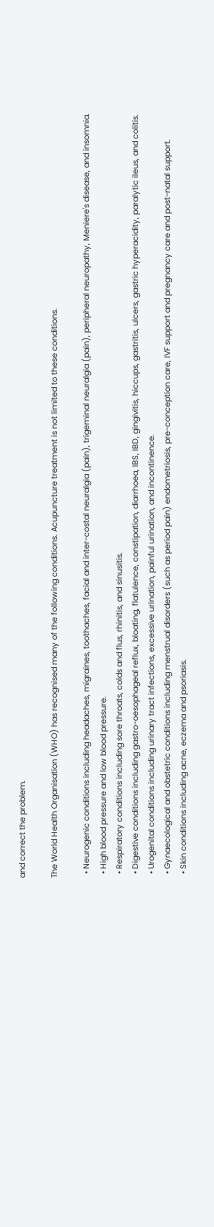and correct the problem.

The World Health Organisation (WHO) has recognised many of the following conditions. Acupuncture treatment is not limited to these conditions.

  • Neurogenic conditions including headaches, migraines, toothaches, facial and inter-costal neuralgia (pain), trigeminal neuralgia (pain), peripheral neuropathy, Meniere's disease, and insomnia.
  • High blood pressure and low blood pressure.
  • Respiratory conditions including sore throats, colds and flus, rhinitis, and sinusitis.
  • Digestive conditions including gastro-oesophageal reflux, bloating, flatulence, constipation, diarrhoea, IBS, IBD, gingivitis, hiccups, gastritis, ulcers, gastric hyperacidity, paralytic ileus, and colitis.
  • Urogenital conditions including urinary tract infections, excessive urination, painful urination, and incontinence.
  • Gynaecological and obstetric conditions including menstrual disorders (such as period pain) endometriosis, pre-conception care, IVF support and pregnancy care and post-natal support.
  • Skin conditions including acne, eczema and psoriasis.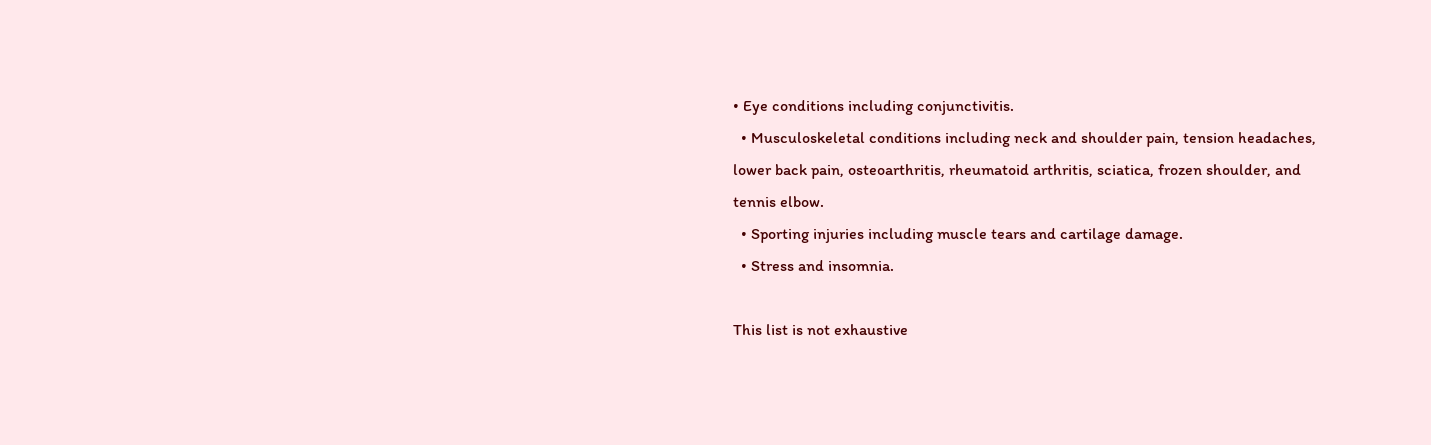• Eye conditions including conjunctivitis.
  • Musculoskeletal conditions including neck and shoulder pain, tension headaches, lower back pain, osteoarthritis, rheumatoid arthritis, sciatica, frozen shoulder, and tennis elbow.
  • Sporting injuries including muscle tears and cartilage damage.
  • Stress and insomnia.

This list is not exhaustive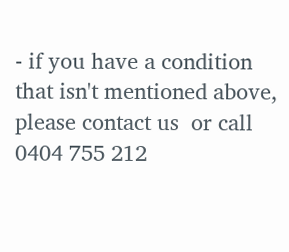- if you have a condition that isn't mentioned above, please contact us  or call 0404 755 212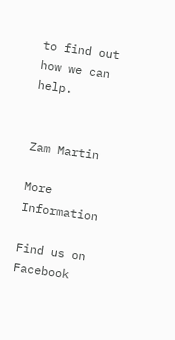to find out how we can help.


Zam Martin

More Information

Find us on Facebook